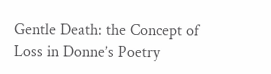Gentle Death: the Concept of Loss in Donne’s Poetry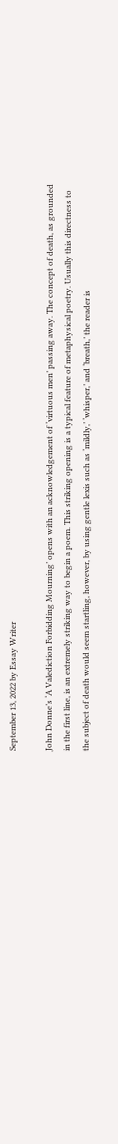September 13, 2022 by Essay Writer

John Donne’s ‘A Valediction Forbidding Mourning’ opens with an acknowledgement of ‘virtuous men’ passing away. The concept of death, as grounded in the first line, is an extremely striking way to begin a poem. This striking opening is a typical feature of metaphysical poetry. Usually this directness to the subject of death would seem startling, however, by using gentle lexis such as ‘mildly,’ ‘whisper,’ and ‘breath,’ the reader is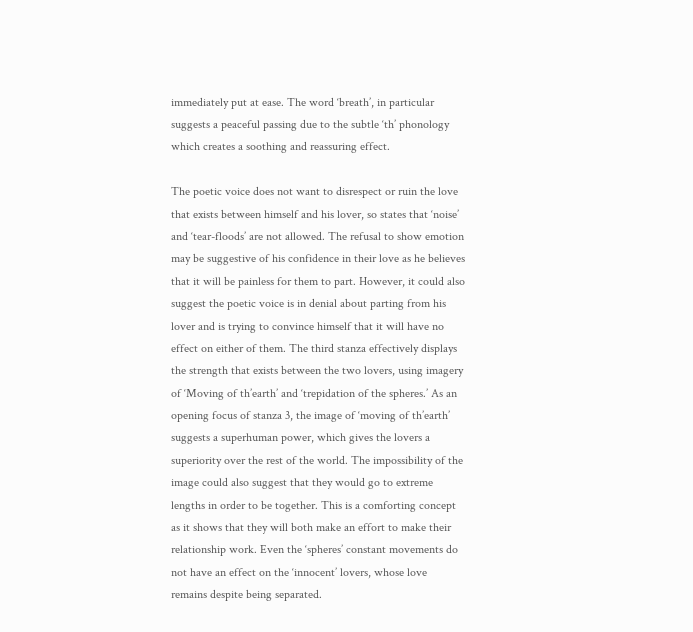immediately put at ease. The word ‘breath’, in particular suggests a peaceful passing due to the subtle ‘th’ phonology which creates a soothing and reassuring effect.

The poetic voice does not want to disrespect or ruin the love that exists between himself and his lover, so states that ‘noise’ and ‘tear-floods’ are not allowed. The refusal to show emotion may be suggestive of his confidence in their love as he believes that it will be painless for them to part. However, it could also suggest the poetic voice is in denial about parting from his lover and is trying to convince himself that it will have no effect on either of them. The third stanza effectively displays the strength that exists between the two lovers, using imagery of ‘Moving of th’earth’ and ‘trepidation of the spheres.’ As an opening focus of stanza 3, the image of ‘moving of th’earth’ suggests a superhuman power, which gives the lovers a superiority over the rest of the world. The impossibility of the image could also suggest that they would go to extreme lengths in order to be together. This is a comforting concept as it shows that they will both make an effort to make their relationship work. Even the ‘spheres’ constant movements do not have an effect on the ‘innocent’ lovers, whose love remains despite being separated.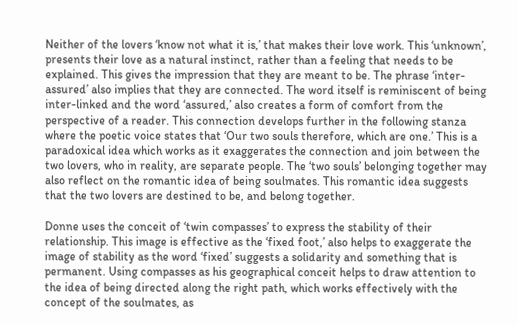Neither of the lovers ‘know not what it is,’ that makes their love work. This ‘unknown’, presents their love as a natural instinct, rather than a feeling that needs to be explained. This gives the impression that they are meant to be. The phrase ‘inter-assured’ also implies that they are connected. The word itself is reminiscent of being inter-linked and the word ‘assured,’ also creates a form of comfort from the perspective of a reader. This connection develops further in the following stanza where the poetic voice states that ‘Our two souls therefore, which are one.’ This is a paradoxical idea which works as it exaggerates the connection and join between the two lovers, who in reality, are separate people. The ‘two souls’ belonging together may also reflect on the romantic idea of being soulmates. This romantic idea suggests that the two lovers are destined to be, and belong together.

Donne uses the conceit of ‘twin compasses’ to express the stability of their relationship. This image is effective as the ‘fixed foot,’ also helps to exaggerate the image of stability as the word ‘fixed’ suggests a solidarity and something that is permanent. Using compasses as his geographical conceit helps to draw attention to the idea of being directed along the right path, which works effectively with the concept of the soulmates, as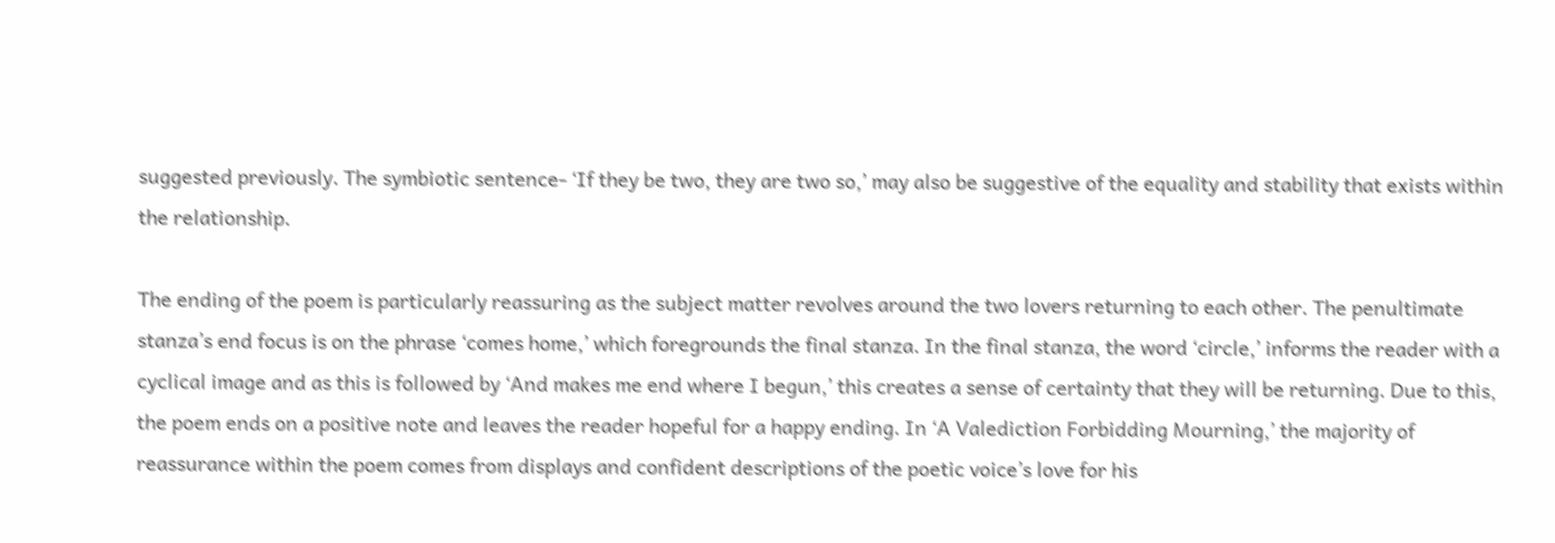suggested previously. The symbiotic sentence- ‘If they be two, they are two so,’ may also be suggestive of the equality and stability that exists within the relationship.

The ending of the poem is particularly reassuring as the subject matter revolves around the two lovers returning to each other. The penultimate stanza’s end focus is on the phrase ‘comes home,’ which foregrounds the final stanza. In the final stanza, the word ‘circle,’ informs the reader with a cyclical image and as this is followed by ‘And makes me end where I begun,’ this creates a sense of certainty that they will be returning. Due to this, the poem ends on a positive note and leaves the reader hopeful for a happy ending. In ‘A Valediction Forbidding Mourning,’ the majority of reassurance within the poem comes from displays and confident descriptions of the poetic voice’s love for his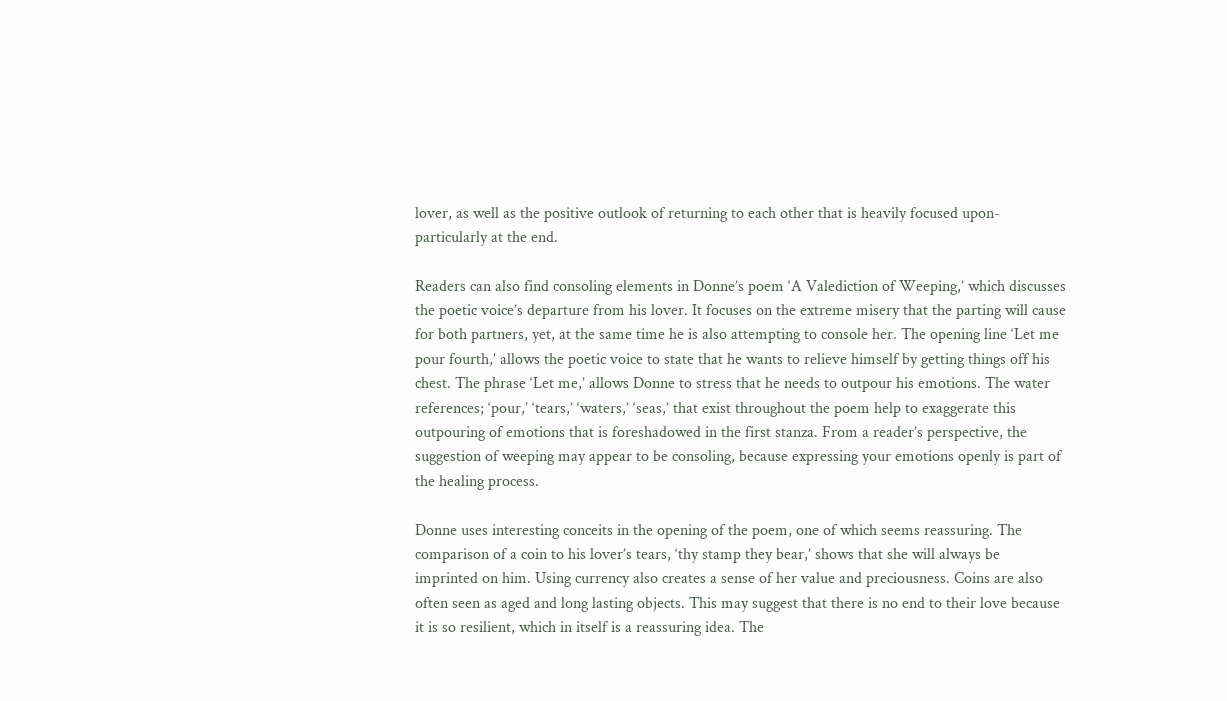lover, as well as the positive outlook of returning to each other that is heavily focused upon-particularly at the end.

Readers can also find consoling elements in Donne’s poem ‘A Valediction of Weeping,’ which discusses the poetic voice’s departure from his lover. It focuses on the extreme misery that the parting will cause for both partners, yet, at the same time he is also attempting to console her. The opening line ‘Let me pour fourth,’ allows the poetic voice to state that he wants to relieve himself by getting things off his chest. The phrase ‘Let me,’ allows Donne to stress that he needs to outpour his emotions. The water references; ‘pour,’ ‘tears,’ ‘waters,’ ‘seas,’ that exist throughout the poem help to exaggerate this outpouring of emotions that is foreshadowed in the first stanza. From a reader’s perspective, the suggestion of weeping may appear to be consoling, because expressing your emotions openly is part of the healing process.

Donne uses interesting conceits in the opening of the poem, one of which seems reassuring. The comparison of a coin to his lover’s tears, ‘thy stamp they bear,’ shows that she will always be imprinted on him. Using currency also creates a sense of her value and preciousness. Coins are also often seen as aged and long lasting objects. This may suggest that there is no end to their love because it is so resilient, which in itself is a reassuring idea. The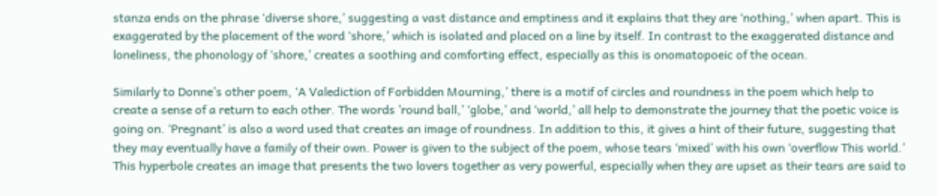stanza ends on the phrase ‘diverse shore,’ suggesting a vast distance and emptiness and it explains that they are ‘nothing,’ when apart. This is exaggerated by the placement of the word ‘shore,’ which is isolated and placed on a line by itself. In contrast to the exaggerated distance and loneliness, the phonology of ‘shore,’ creates a soothing and comforting effect, especially as this is onomatopoeic of the ocean.

Similarly to Donne’s other poem, ‘A Valediction of Forbidden Mourning,’ there is a motif of circles and roundness in the poem which help to create a sense of a return to each other. The words ’round ball,’ ‘globe,’ and ‘world,’ all help to demonstrate the journey that the poetic voice is going on. ‘Pregnant’ is also a word used that creates an image of roundness. In addition to this, it gives a hint of their future, suggesting that they may eventually have a family of their own. Power is given to the subject of the poem, whose tears ‘mixed’ with his own ‘overflow This world.’ This hyperbole creates an image that presents the two lovers together as very powerful, especially when they are upset as their tears are said to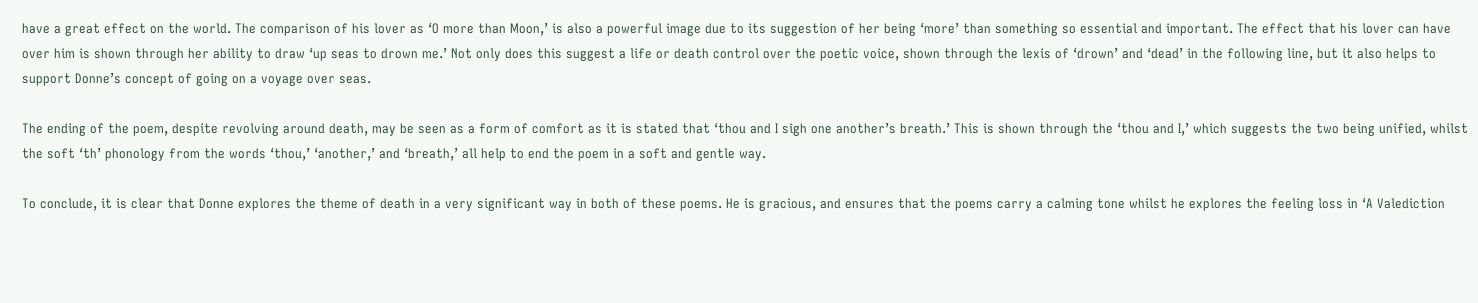have a great effect on the world. The comparison of his lover as ‘O more than Moon,’ is also a powerful image due to its suggestion of her being ‘more’ than something so essential and important. The effect that his lover can have over him is shown through her ability to draw ‘up seas to drown me.’ Not only does this suggest a life or death control over the poetic voice, shown through the lexis of ‘drown’ and ‘dead’ in the following line, but it also helps to support Donne’s concept of going on a voyage over seas.

The ending of the poem, despite revolving around death, may be seen as a form of comfort as it is stated that ‘thou and I sigh one another’s breath.’ This is shown through the ‘thou and I,’ which suggests the two being unified, whilst the soft ‘th’ phonology from the words ‘thou,’ ‘another,’ and ‘breath,’ all help to end the poem in a soft and gentle way.

To conclude, it is clear that Donne explores the theme of death in a very significant way in both of these poems. He is gracious, and ensures that the poems carry a calming tone whilst he explores the feeling loss in ‘A Valediction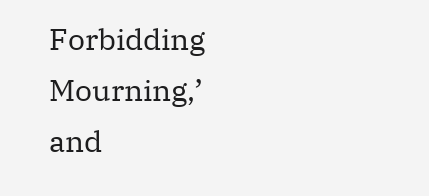Forbidding Mourning,’ and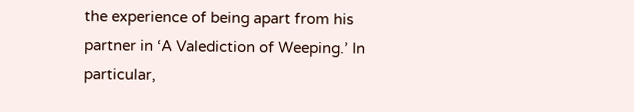the experience of being apart from his partner in ‘A Valediction of Weeping.’ In particular,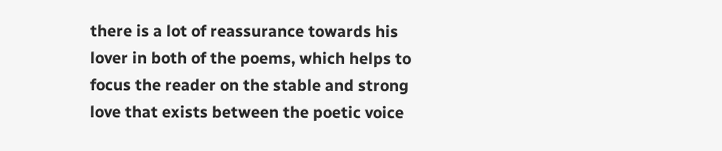there is a lot of reassurance towards his lover in both of the poems, which helps to focus the reader on the stable and strong love that exists between the poetic voice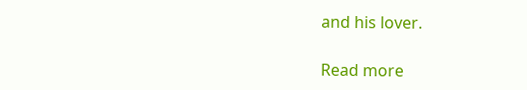and his lover.

Read more